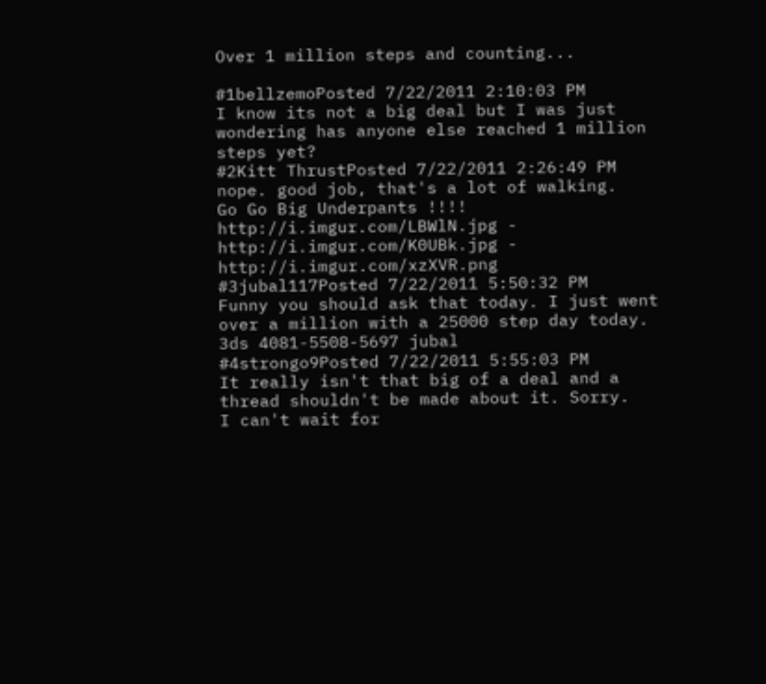Over 1 million steps and counting...

#1bellzemoPosted 7/22/2011 2:10:03 PM
I know its not a big deal but I was just wondering has anyone else reached 1 million steps yet?
#2Kitt ThrustPosted 7/22/2011 2:26:49 PM
nope. good job, that's a lot of walking.
Go Go Big Underpants !!!!
http://i.imgur.com/LBWlN.jpg - http://i.imgur.com/K0UBk.jpg - http://i.imgur.com/xzXVR.png
#3jubal117Posted 7/22/2011 5:50:32 PM
Funny you should ask that today. I just went over a million with a 25000 step day today.
3ds 4081-5508-5697 jubal
#4strongo9Posted 7/22/2011 5:55:03 PM
It really isn't that big of a deal and a thread shouldn't be made about it. Sorry.
I can't wait for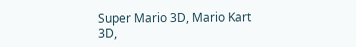Super Mario 3D, Mario Kart 3D,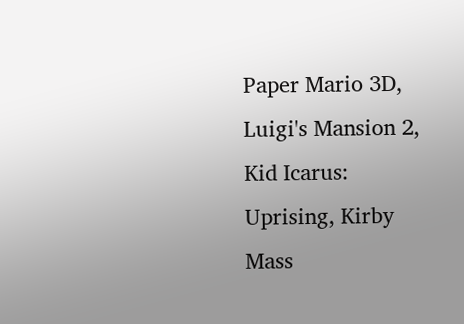Paper Mario 3D, Luigi's Mansion 2,
Kid Icarus: Uprising, Kirby Mass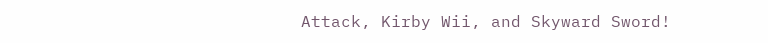Attack, Kirby Wii, and Skyward Sword!